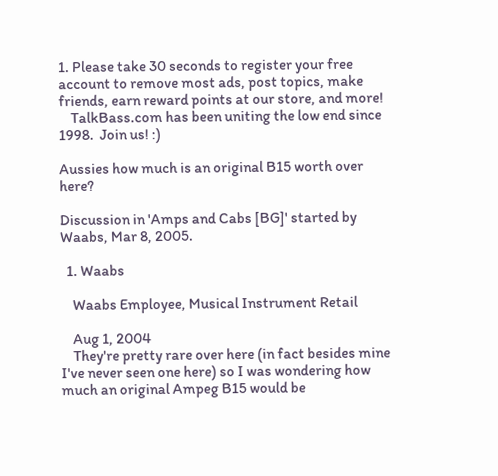1. Please take 30 seconds to register your free account to remove most ads, post topics, make friends, earn reward points at our store, and more!
    TalkBass.com has been uniting the low end since 1998.  Join us! :)

Aussies how much is an original B15 worth over here?

Discussion in 'Amps and Cabs [BG]' started by Waabs, Mar 8, 2005.

  1. Waabs

    Waabs Employee, Musical Instrument Retail

    Aug 1, 2004
    They're pretty rare over here (in fact besides mine I've never seen one here) so I was wondering how much an original Ampeg B15 would be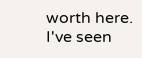worth here. I've seen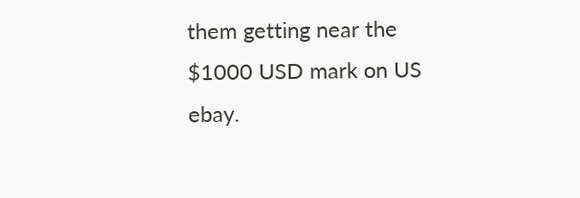them getting near the $1000 USD mark on US ebay.